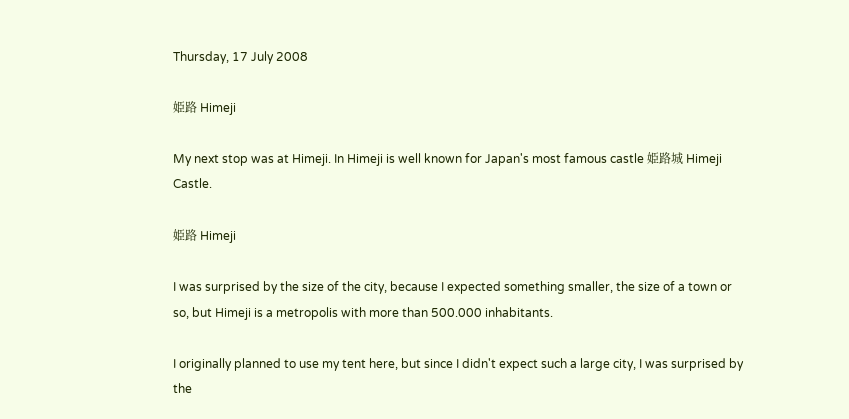Thursday, 17 July 2008

姫路 Himeji

My next stop was at Himeji. In Himeji is well known for Japan's most famous castle 姫路城 Himeji Castle.

姫路 Himeji

I was surprised by the size of the city, because I expected something smaller, the size of a town or so, but Himeji is a metropolis with more than 500.000 inhabitants.

I originally planned to use my tent here, but since I didn't expect such a large city, I was surprised by the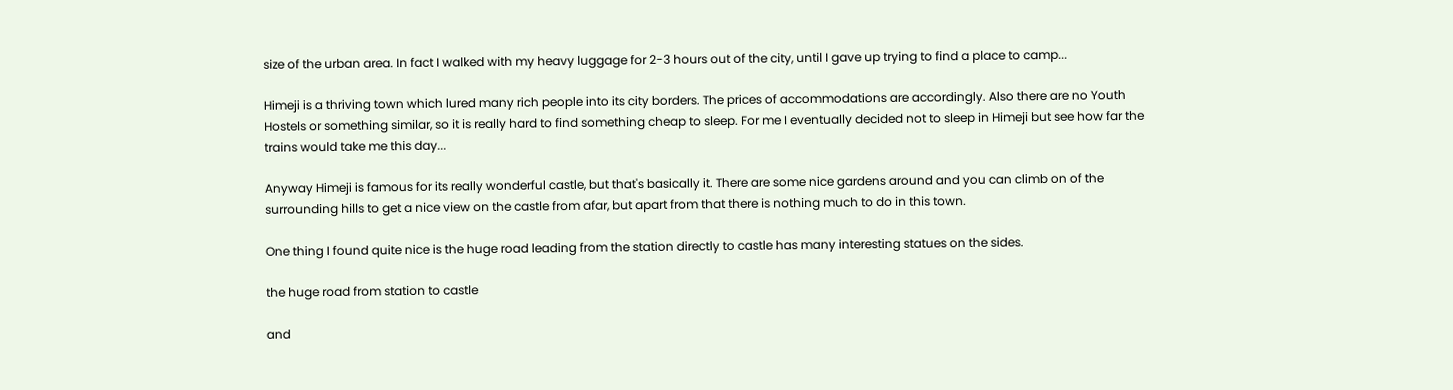size of the urban area. In fact I walked with my heavy luggage for 2-3 hours out of the city, until I gave up trying to find a place to camp...

Himeji is a thriving town which lured many rich people into its city borders. The prices of accommodations are accordingly. Also there are no Youth Hostels or something similar, so it is really hard to find something cheap to sleep. For me I eventually decided not to sleep in Himeji but see how far the trains would take me this day...

Anyway Himeji is famous for its really wonderful castle, but that's basically it. There are some nice gardens around and you can climb on of the surrounding hills to get a nice view on the castle from afar, but apart from that there is nothing much to do in this town.

One thing I found quite nice is the huge road leading from the station directly to castle has many interesting statues on the sides.

the huge road from station to castle

and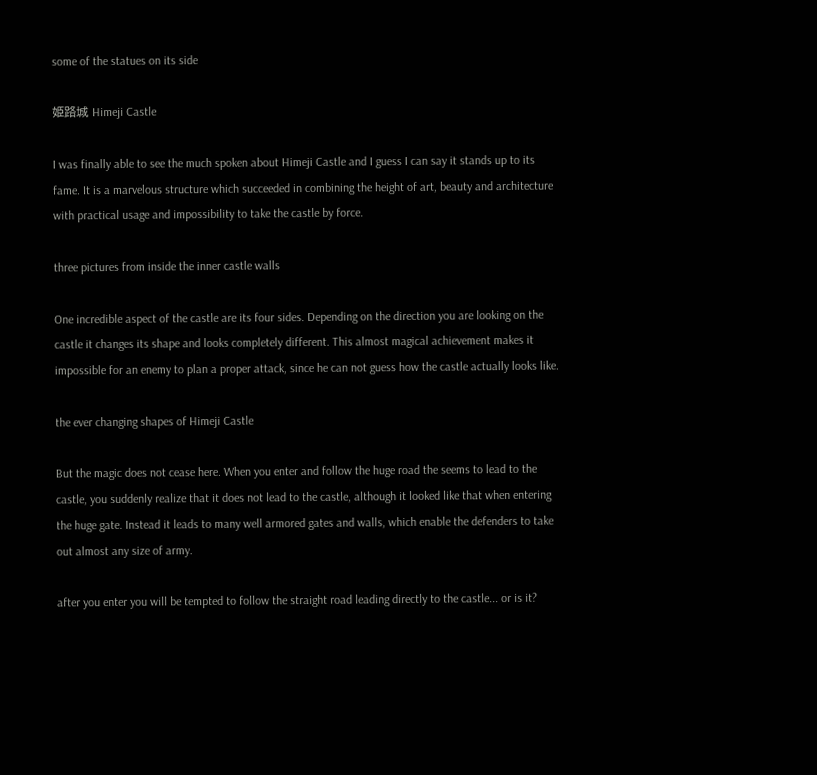some of the statues on its side

姫路城 Himeji Castle

I was finally able to see the much spoken about Himeji Castle and I guess I can say it stands up to its fame. It is a marvelous structure which succeeded in combining the height of art, beauty and architecture with practical usage and impossibility to take the castle by force.

three pictures from inside the inner castle walls

One incredible aspect of the castle are its four sides. Depending on the direction you are looking on the castle it changes its shape and looks completely different. This almost magical achievement makes it impossible for an enemy to plan a proper attack, since he can not guess how the castle actually looks like.

the ever changing shapes of Himeji Castle

But the magic does not cease here. When you enter and follow the huge road the seems to lead to the castle, you suddenly realize that it does not lead to the castle, although it looked like that when entering the huge gate. Instead it leads to many well armored gates and walls, which enable the defenders to take out almost any size of army.

after you enter you will be tempted to follow the straight road leading directly to the castle... or is it?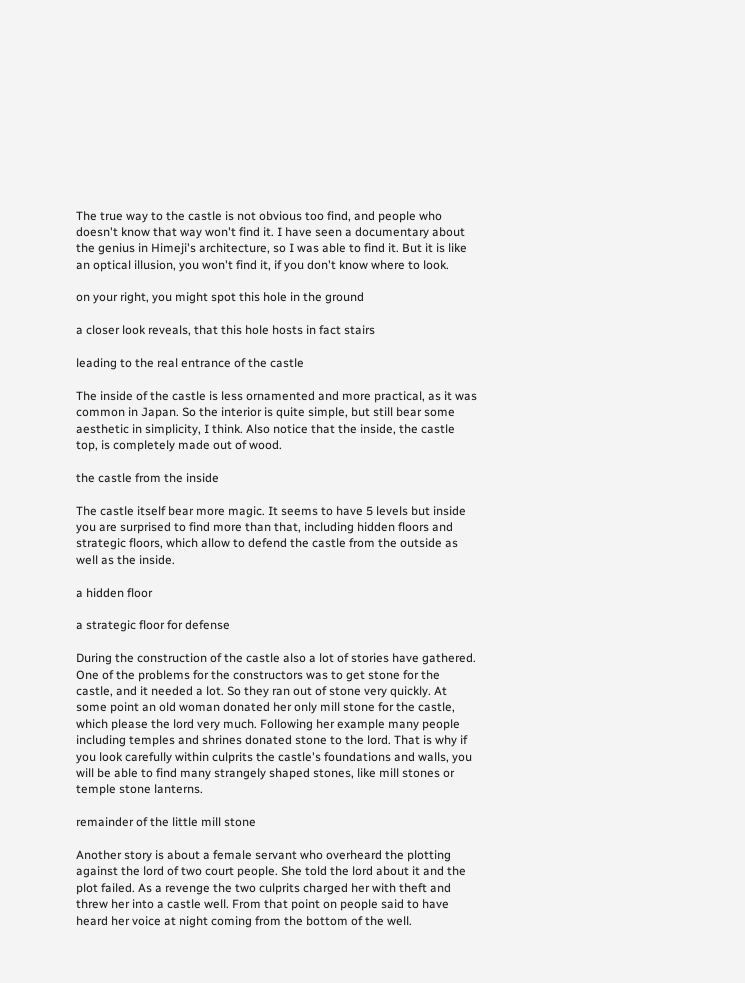The true way to the castle is not obvious too find, and people who doesn't know that way won't find it. I have seen a documentary about the genius in Himeji's architecture, so I was able to find it. But it is like an optical illusion, you won't find it, if you don't know where to look.

on your right, you might spot this hole in the ground

a closer look reveals, that this hole hosts in fact stairs

leading to the real entrance of the castle

The inside of the castle is less ornamented and more practical, as it was common in Japan. So the interior is quite simple, but still bear some aesthetic in simplicity, I think. Also notice that the inside, the castle top, is completely made out of wood.

the castle from the inside

The castle itself bear more magic. It seems to have 5 levels but inside you are surprised to find more than that, including hidden floors and strategic floors, which allow to defend the castle from the outside as well as the inside.

a hidden floor

a strategic floor for defense

During the construction of the castle also a lot of stories have gathered.
One of the problems for the constructors was to get stone for the castle, and it needed a lot. So they ran out of stone very quickly. At some point an old woman donated her only mill stone for the castle, which please the lord very much. Following her example many people including temples and shrines donated stone to the lord. That is why if you look carefully within culprits the castle's foundations and walls, you will be able to find many strangely shaped stones, like mill stones or temple stone lanterns.

remainder of the little mill stone

Another story is about a female servant who overheard the plotting against the lord of two court people. She told the lord about it and the plot failed. As a revenge the two culprits charged her with theft and threw her into a castle well. From that point on people said to have heard her voice at night coming from the bottom of the well.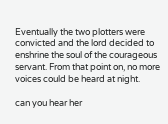Eventually the two plotters were convicted and the lord decided to enshrine the soul of the courageous servant. From that point on, no more voices could be heard at night.

can you hear her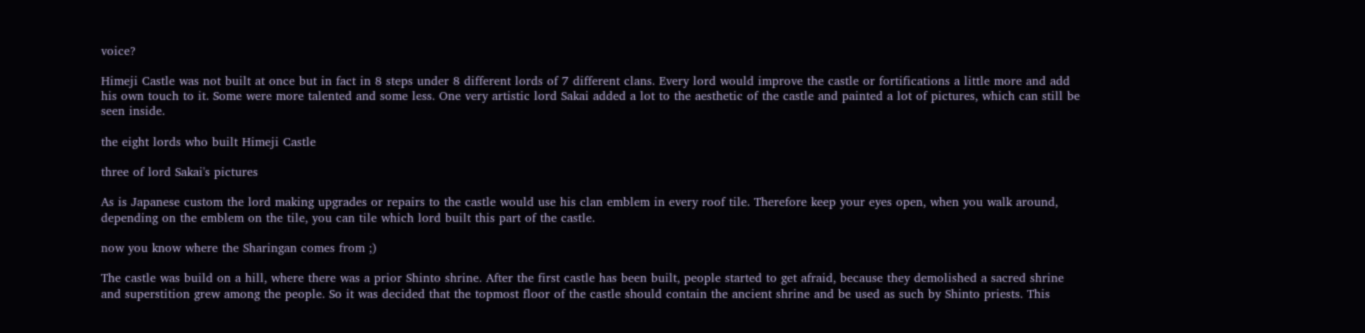voice?

Himeji Castle was not built at once but in fact in 8 steps under 8 different lords of 7 different clans. Every lord would improve the castle or fortifications a little more and add his own touch to it. Some were more talented and some less. One very artistic lord Sakai added a lot to the aesthetic of the castle and painted a lot of pictures, which can still be seen inside.

the eight lords who built Himeji Castle

three of lord Sakai's pictures

As is Japanese custom the lord making upgrades or repairs to the castle would use his clan emblem in every roof tile. Therefore keep your eyes open, when you walk around, depending on the emblem on the tile, you can tile which lord built this part of the castle.

now you know where the Sharingan comes from ;)

The castle was build on a hill, where there was a prior Shinto shrine. After the first castle has been built, people started to get afraid, because they demolished a sacred shrine and superstition grew among the people. So it was decided that the topmost floor of the castle should contain the ancient shrine and be used as such by Shinto priests. This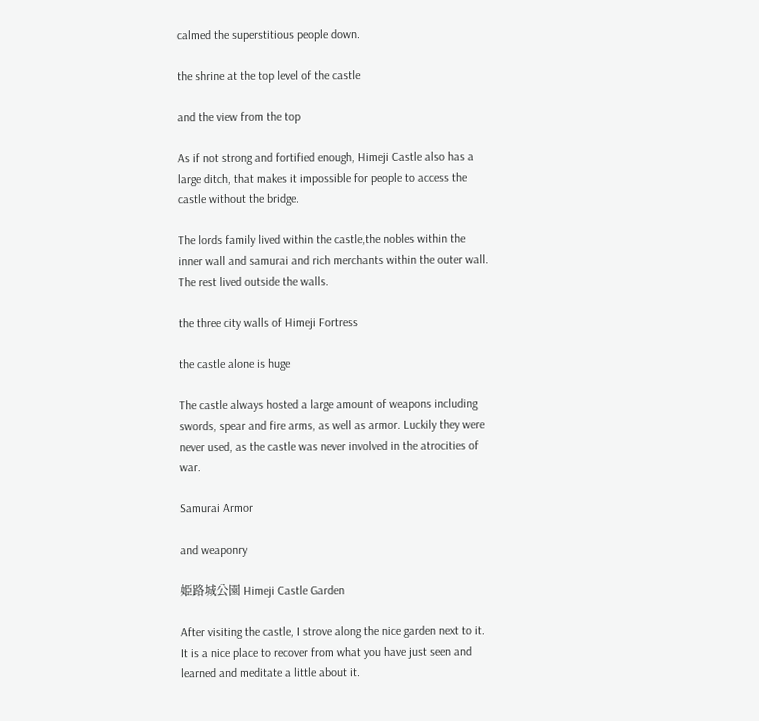calmed the superstitious people down.

the shrine at the top level of the castle

and the view from the top

As if not strong and fortified enough, Himeji Castle also has a large ditch, that makes it impossible for people to access the castle without the bridge.

The lords family lived within the castle,the nobles within the inner wall and samurai and rich merchants within the outer wall. The rest lived outside the walls.

the three city walls of Himeji Fortress

the castle alone is huge

The castle always hosted a large amount of weapons including swords, spear and fire arms, as well as armor. Luckily they were never used, as the castle was never involved in the atrocities of war.

Samurai Armor

and weaponry

姫路城公園 Himeji Castle Garden

After visiting the castle, I strove along the nice garden next to it. It is a nice place to recover from what you have just seen and learned and meditate a little about it.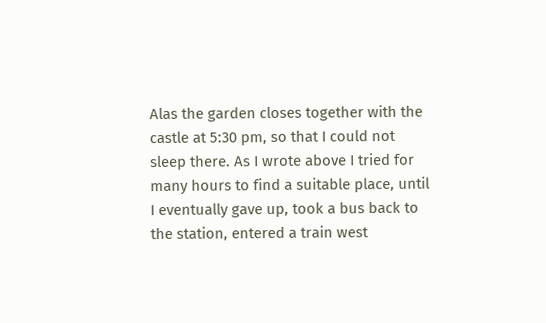Alas the garden closes together with the castle at 5:30 pm, so that I could not sleep there. As I wrote above I tried for many hours to find a suitable place, until I eventually gave up, took a bus back to the station, entered a train west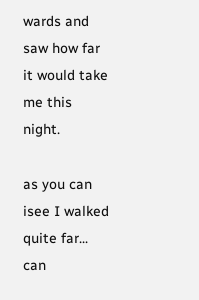wards and saw how far it would take me this night.

as you can isee I walked quite far... can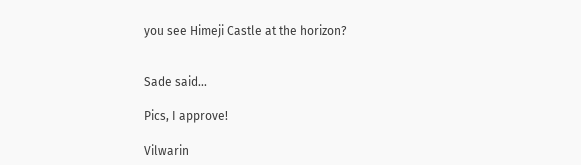you see Himeji Castle at the horizon?


Sade said...

Pics, I approve!

Vilwarin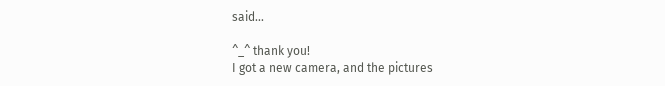said...

^_^ thank you!
I got a new camera, and the pictures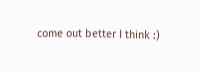come out better I think :)